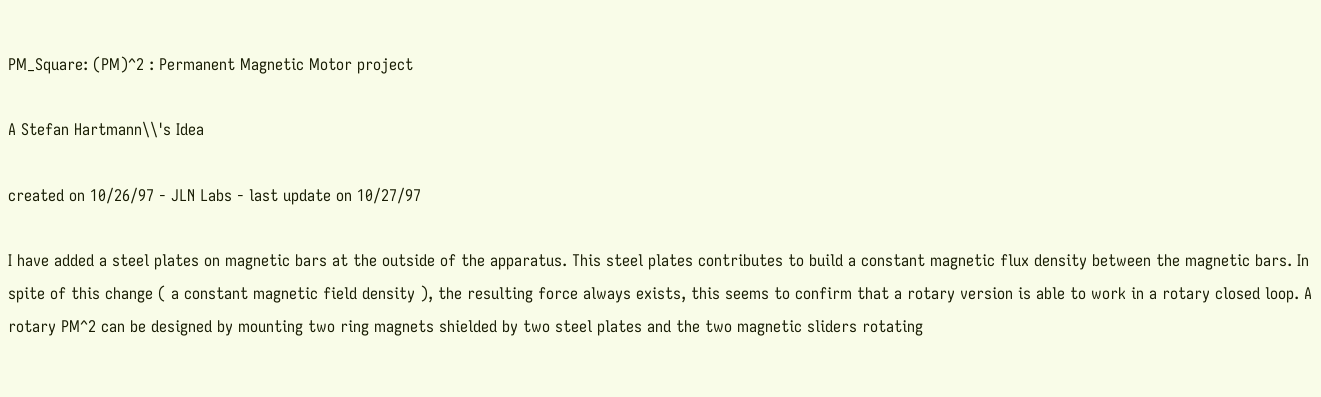PM_Square: (PM)^2 : Permanent Magnetic Motor project

A Stefan Hartmann\\'s Idea

created on 10/26/97 - JLN Labs - last update on 10/27/97

I have added a steel plates on magnetic bars at the outside of the apparatus. This steel plates contributes to build a constant magnetic flux density between the magnetic bars. In spite of this change ( a constant magnetic field density ), the resulting force always exists, this seems to confirm that a rotary version is able to work in a rotary closed loop. A rotary PM^2 can be designed by mounting two ring magnets shielded by two steel plates and the two magnetic sliders rotating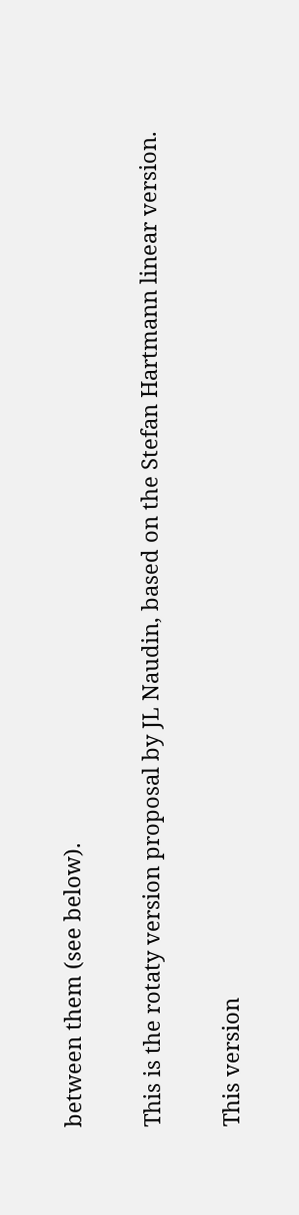between them (see below).

This is the rotaty version proposal by JL Naudin, based on the Stefan Hartmann linear version.

This version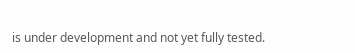is under development and not yet fully tested.